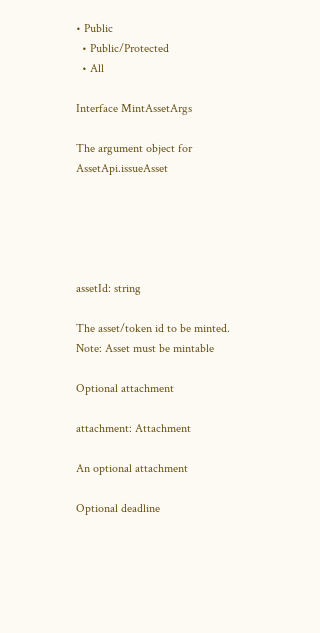• Public
  • Public/Protected
  • All

Interface MintAssetArgs

The argument object for AssetApi.issueAsset





assetId: string

The asset/token id to be minted. Note: Asset must be mintable

Optional attachment

attachment: Attachment

An optional attachment

Optional deadline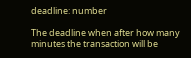deadline: number

The deadline when after how many minutes the transaction will be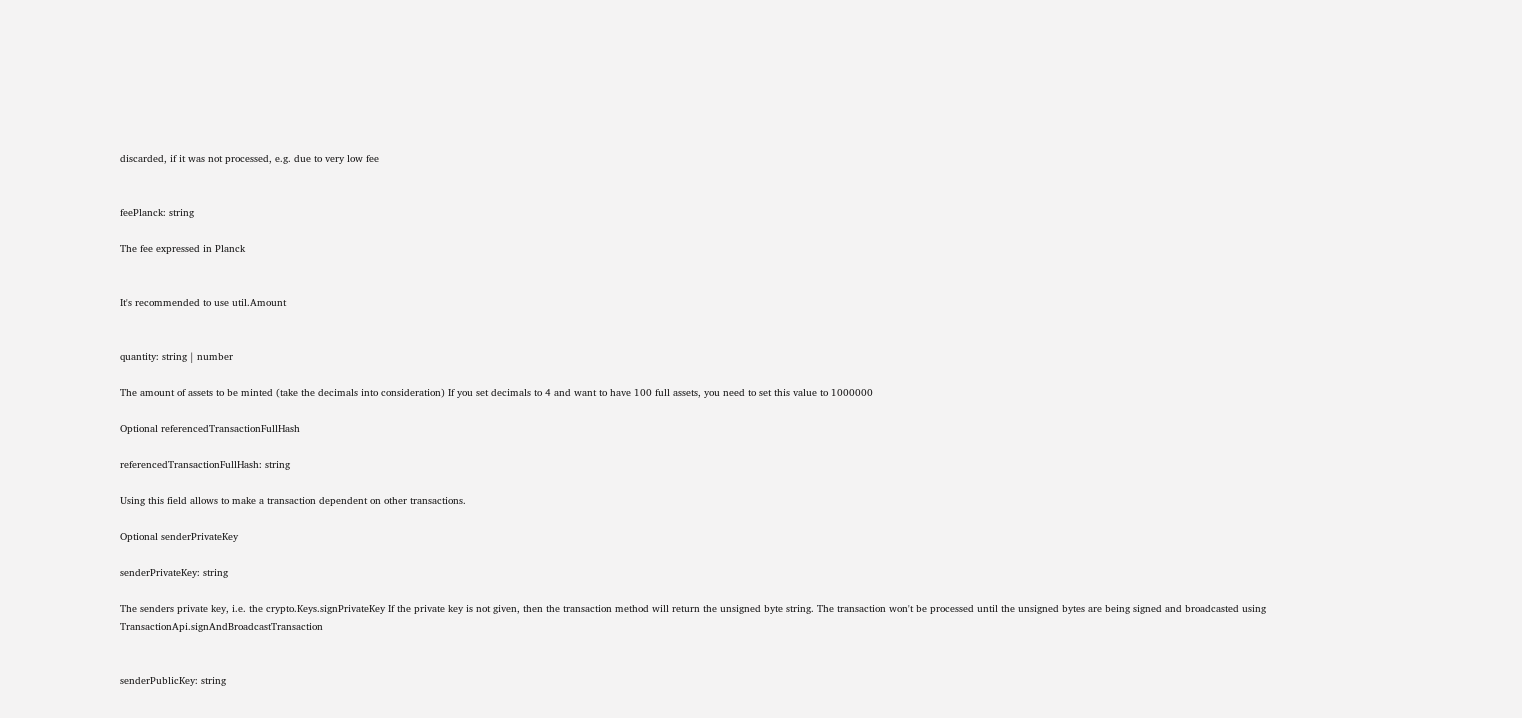discarded, if it was not processed, e.g. due to very low fee


feePlanck: string

The fee expressed in Planck


It's recommended to use util.Amount


quantity: string | number

The amount of assets to be minted (take the decimals into consideration) If you set decimals to 4 and want to have 100 full assets, you need to set this value to 1000000

Optional referencedTransactionFullHash

referencedTransactionFullHash: string

Using this field allows to make a transaction dependent on other transactions.

Optional senderPrivateKey

senderPrivateKey: string

The senders private key, i.e. the crypto.Keys.signPrivateKey If the private key is not given, then the transaction method will return the unsigned byte string. The transaction won't be processed until the unsigned bytes are being signed and broadcasted using TransactionApi.signAndBroadcastTransaction


senderPublicKey: string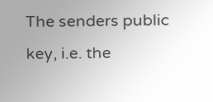The senders public key, i.e. the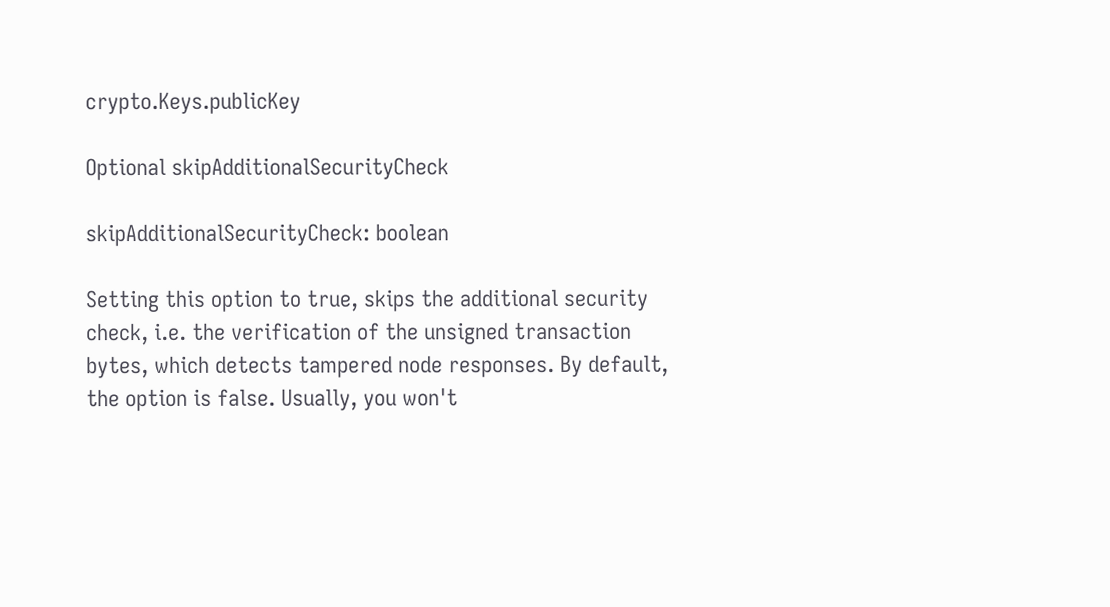crypto.Keys.publicKey

Optional skipAdditionalSecurityCheck

skipAdditionalSecurityCheck: boolean

Setting this option to true, skips the additional security check, i.e. the verification of the unsigned transaction bytes, which detects tampered node responses. By default, the option is false. Usually, you won't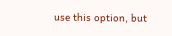use this option, but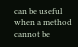can be useful when a method cannot be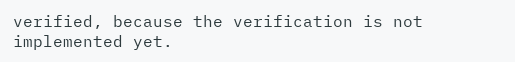verified, because the verification is not implemented yet.